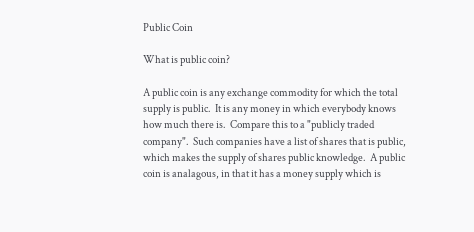Public Coin

What is public coin?

A public coin is any exchange commodity for which the total supply is public.  It is any money in which everybody knows how much there is.  Compare this to a "publicly traded company".  Such companies have a list of shares that is public, which makes the supply of shares public knowledge.  A public coin is analagous, in that it has a money supply which is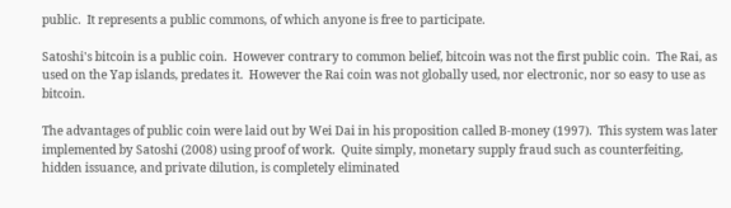public.  It represents a public commons, of which anyone is free to participate.

Satoshi's bitcoin is a public coin.  However contrary to common belief, bitcoin was not the first public coin.  The Rai, as used on the Yap islands, predates it.  However the Rai coin was not globally used, nor electronic, nor so easy to use as bitcoin.

The advantages of public coin were laid out by Wei Dai in his proposition called B-money (1997).  This system was later implemented by Satoshi (2008) using proof of work.  Quite simply, monetary supply fraud such as counterfeiting, hidden issuance, and private dilution, is completely eliminated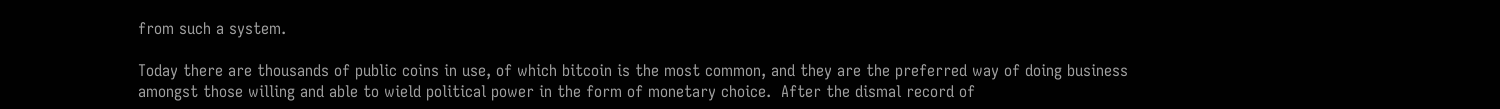from such a system.

Today there are thousands of public coins in use, of which bitcoin is the most common, and they are the preferred way of doing business amongst those willing and able to wield political power in the form of monetary choice.  After the dismal record of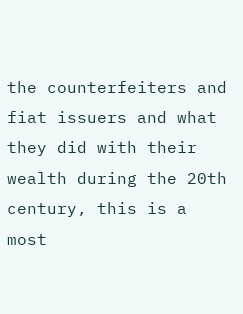the counterfeiters and fiat issuers and what they did with their wealth during the 20th century, this is a most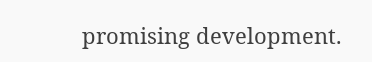promising development.